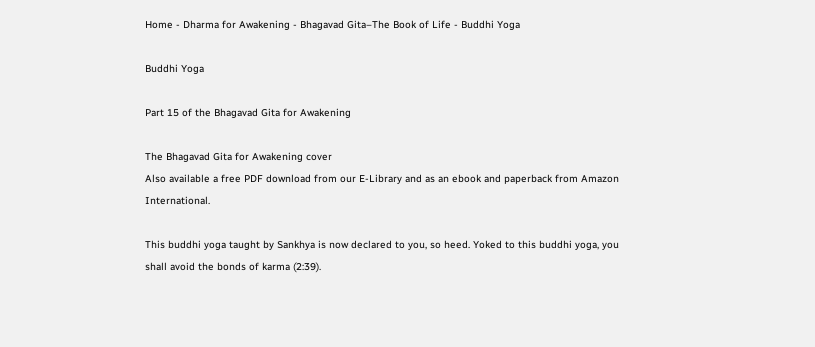Home - Dharma for Awakening - Bhagavad Gita–The Book of Life - Buddhi Yoga

Buddhi Yoga

Part 15 of the Bhagavad Gita for Awakening

The Bhagavad Gita for Awakening cover
Also available a free PDF download from our E-Library and as an ebook and paperback from Amazon International.

This buddhi yoga taught by Sankhya is now declared to you, so heed. Yoked to this buddhi yoga, you shall avoid the bonds of karma (2:39).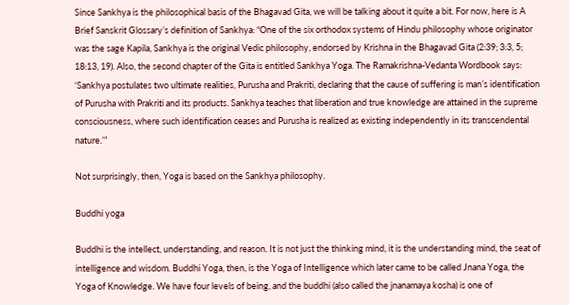Since Sankhya is the philosophical basis of the Bhagavad Gita, we will be talking about it quite a bit. For now, here is A Brief Sanskrit Glossary’s definition of Sankhya: “One of the six orthodox systems of Hindu philosophy whose originator was the sage Kapila, Sankhya is the original Vedic philosophy, endorsed by Krishna in the Bhagavad Gita (2:39; 3:3, 5; 18:13, 19). Also, the second chapter of the Gita is entitled Sankhya Yoga. The Ramakrishna-Vedanta Wordbook says: ‘Sankhya postulates two ultimate realities, Purusha and Prakriti, declaring that the cause of suffering is man’s identification of Purusha with Prakriti and its products. Sankhya teaches that liberation and true knowledge are attained in the supreme consciousness, where such identification ceases and Purusha is realized as existing independently in its transcendental nature.’”

Not surprisingly, then, Yoga is based on the Sankhya philosophy.

Buddhi yoga

Buddhi is the intellect, understanding, and reason. It is not just the thinking mind, it is the understanding mind, the seat of intelligence and wisdom. Buddhi Yoga, then, is the Yoga of Intelligence which later came to be called Jnana Yoga, the Yoga of Knowledge. We have four levels of being, and the buddhi (also called the jnanamaya kosha) is one of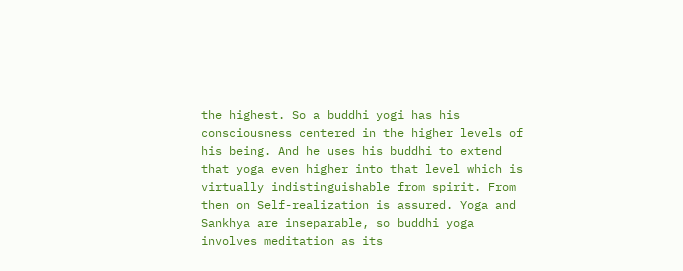the highest. So a buddhi yogi has his consciousness centered in the higher levels of his being. And he uses his buddhi to extend that yoga even higher into that level which is virtually indistinguishable from spirit. From then on Self-realization is assured. Yoga and Sankhya are inseparable, so buddhi yoga involves meditation as its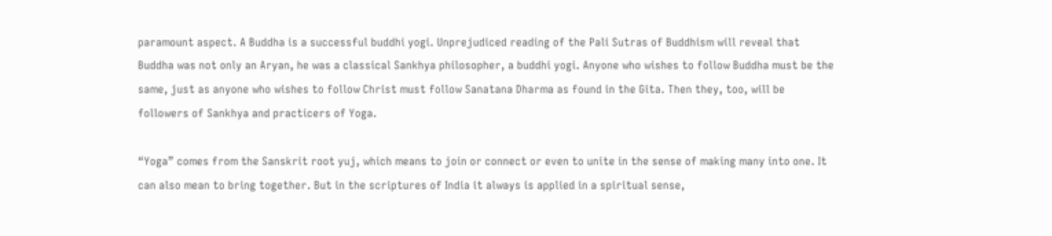paramount aspect. A Buddha is a successful buddhi yogi. Unprejudiced reading of the Pali Sutras of Buddhism will reveal that Buddha was not only an Aryan, he was a classical Sankhya philosopher, a buddhi yogi. Anyone who wishes to follow Buddha must be the same, just as anyone who wishes to follow Christ must follow Sanatana Dharma as found in the Gita. Then they, too, will be followers of Sankhya and practicers of Yoga.

“Yoga” comes from the Sanskrit root yuj, which means to join or connect or even to unite in the sense of making many into one. It can also mean to bring together. But in the scriptures of India it always is applied in a spiritual sense,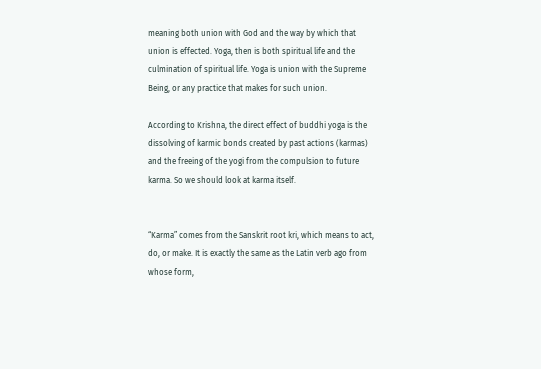meaning both union with God and the way by which that union is effected. Yoga, then is both spiritual life and the culmination of spiritual life. Yoga is union with the Supreme Being, or any practice that makes for such union.

According to Krishna, the direct effect of buddhi yoga is the dissolving of karmic bonds created by past actions (karmas) and the freeing of the yogi from the compulsion to future karma. So we should look at karma itself.


“Karma” comes from the Sanskrit root kri, which means to act, do, or make. It is exactly the same as the Latin verb ago from whose form,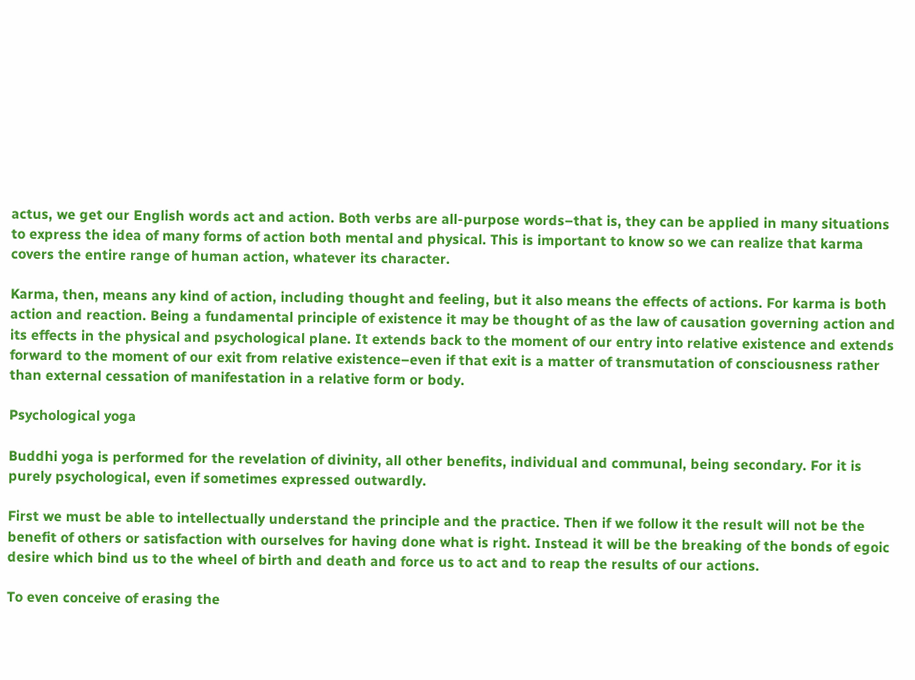actus, we get our English words act and action. Both verbs are all-purpose words–that is, they can be applied in many situations to express the idea of many forms of action both mental and physical. This is important to know so we can realize that karma covers the entire range of human action, whatever its character.

Karma, then, means any kind of action, including thought and feeling, but it also means the effects of actions. For karma is both action and reaction. Being a fundamental principle of existence it may be thought of as the law of causation governing action and its effects in the physical and psychological plane. It extends back to the moment of our entry into relative existence and extends forward to the moment of our exit from relative existence–even if that exit is a matter of transmutation of consciousness rather than external cessation of manifestation in a relative form or body.

Psychological yoga

Buddhi yoga is performed for the revelation of divinity, all other benefits, individual and communal, being secondary. For it is purely psychological, even if sometimes expressed outwardly.

First we must be able to intellectually understand the principle and the practice. Then if we follow it the result will not be the benefit of others or satisfaction with ourselves for having done what is right. Instead it will be the breaking of the bonds of egoic desire which bind us to the wheel of birth and death and force us to act and to reap the results of our actions.

To even conceive of erasing the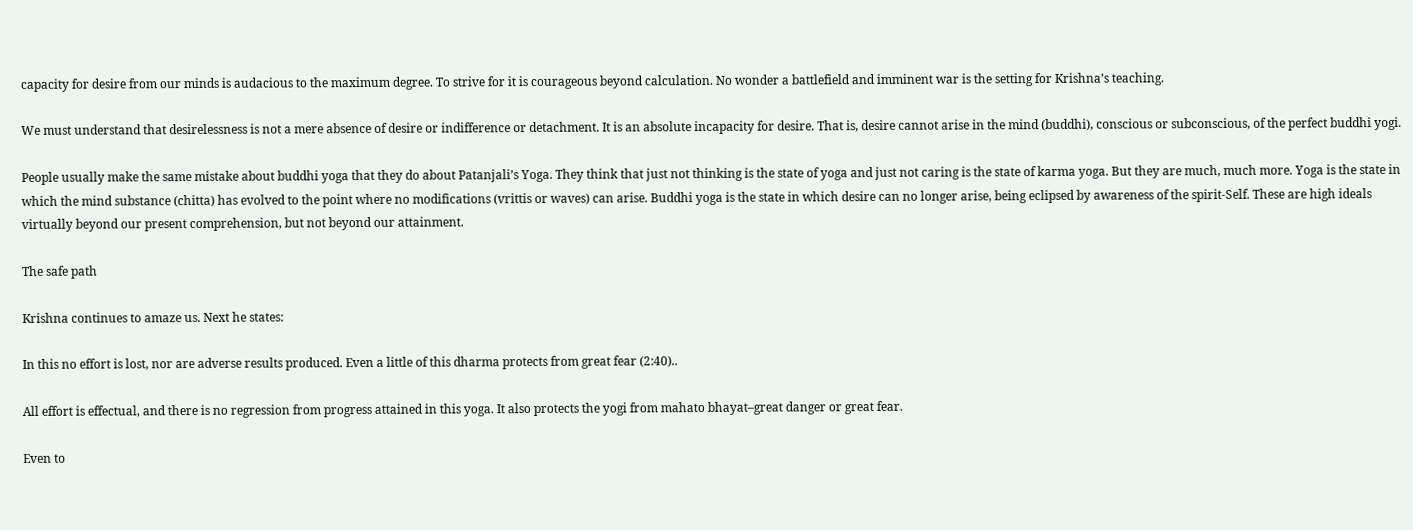capacity for desire from our minds is audacious to the maximum degree. To strive for it is courageous beyond calculation. No wonder a battlefield and imminent war is the setting for Krishna’s teaching.

We must understand that desirelessness is not a mere absence of desire or indifference or detachment. It is an absolute incapacity for desire. That is, desire cannot arise in the mind (buddhi), conscious or subconscious, of the perfect buddhi yogi.

People usually make the same mistake about buddhi yoga that they do about Patanjali’s Yoga. They think that just not thinking is the state of yoga and just not caring is the state of karma yoga. But they are much, much more. Yoga is the state in which the mind substance (chitta) has evolved to the point where no modifications (vrittis or waves) can arise. Buddhi yoga is the state in which desire can no longer arise, being eclipsed by awareness of the spirit-Self. These are high ideals virtually beyond our present comprehension, but not beyond our attainment.

The safe path

Krishna continues to amaze us. Next he states:

In this no effort is lost, nor are adverse results produced. Even a little of this dharma protects from great fear (2:40)..

All effort is effectual, and there is no regression from progress attained in this yoga. It also protects the yogi from mahato bhayat–great danger or great fear.

Even to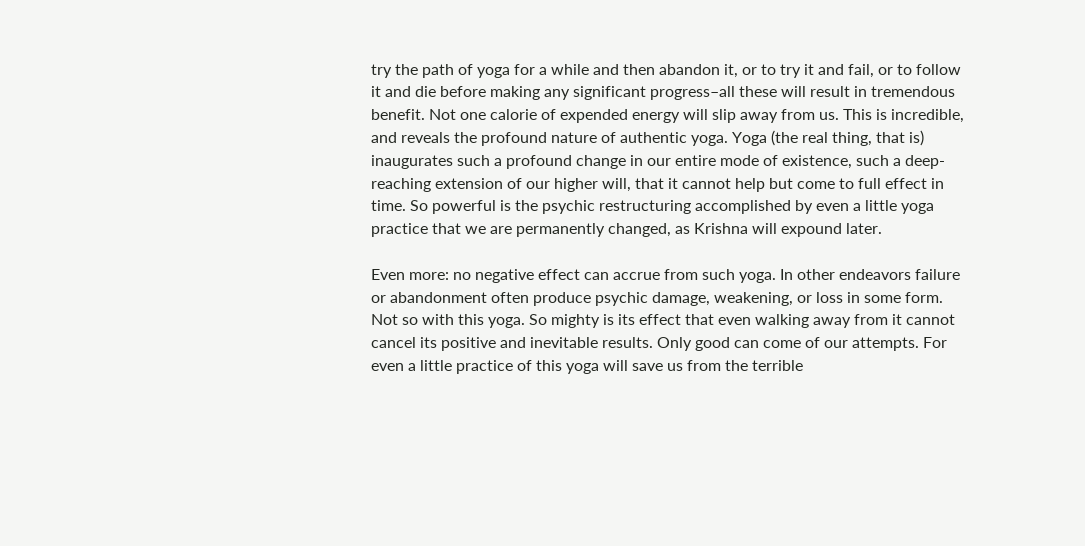try the path of yoga for a while and then abandon it, or to try it and fail, or to follow it and die before making any significant progress–all these will result in tremendous benefit. Not one calorie of expended energy will slip away from us. This is incredible, and reveals the profound nature of authentic yoga. Yoga (the real thing, that is) inaugurates such a profound change in our entire mode of existence, such a deep-reaching extension of our higher will, that it cannot help but come to full effect in time. So powerful is the psychic restructuring accomplished by even a little yoga practice that we are permanently changed, as Krishna will expound later.

Even more: no negative effect can accrue from such yoga. In other endeavors failure or abandonment often produce psychic damage, weakening, or loss in some form. Not so with this yoga. So mighty is its effect that even walking away from it cannot cancel its positive and inevitable results. Only good can come of our attempts. For even a little practice of this yoga will save us from the terrible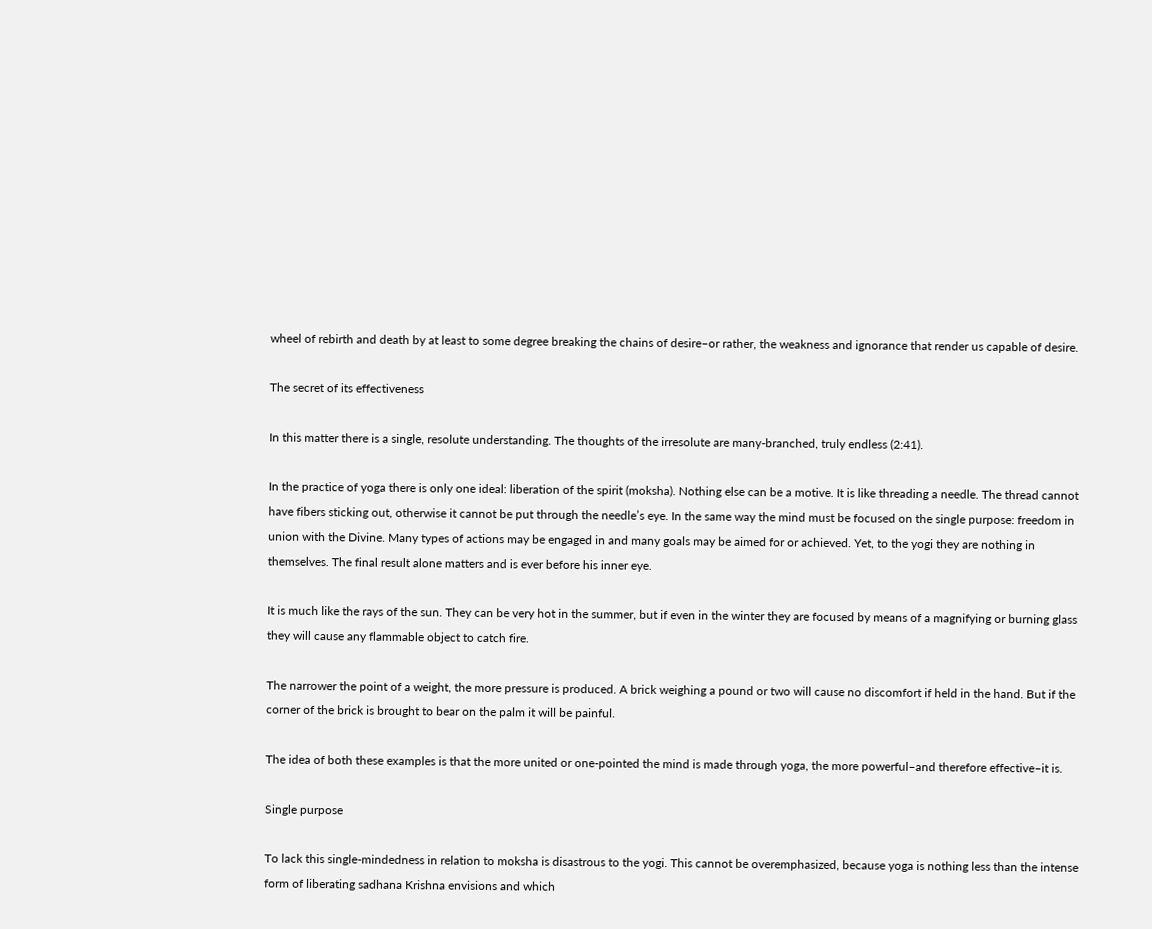wheel of rebirth and death by at least to some degree breaking the chains of desire–or rather, the weakness and ignorance that render us capable of desire.

The secret of its effectiveness

In this matter there is a single, resolute understanding. The thoughts of the irresolute are many-branched, truly endless (2:41).

In the practice of yoga there is only one ideal: liberation of the spirit (moksha). Nothing else can be a motive. It is like threading a needle. The thread cannot have fibers sticking out, otherwise it cannot be put through the needle’s eye. In the same way the mind must be focused on the single purpose: freedom in union with the Divine. Many types of actions may be engaged in and many goals may be aimed for or achieved. Yet, to the yogi they are nothing in themselves. The final result alone matters and is ever before his inner eye.

It is much like the rays of the sun. They can be very hot in the summer, but if even in the winter they are focused by means of a magnifying or burning glass they will cause any flammable object to catch fire.

The narrower the point of a weight, the more pressure is produced. A brick weighing a pound or two will cause no discomfort if held in the hand. But if the corner of the brick is brought to bear on the palm it will be painful.

The idea of both these examples is that the more united or one-pointed the mind is made through yoga, the more powerful–and therefore effective–it is.

Single purpose

To lack this single-mindedness in relation to moksha is disastrous to the yogi. This cannot be overemphasized, because yoga is nothing less than the intense form of liberating sadhana Krishna envisions and which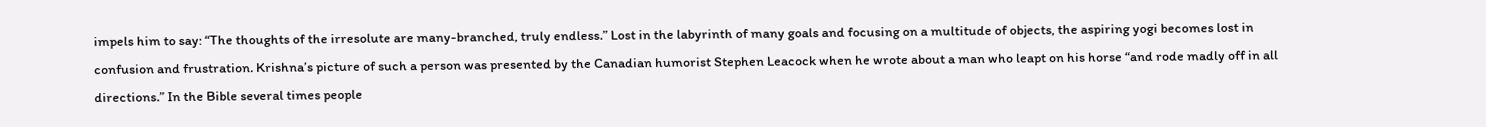impels him to say: “The thoughts of the irresolute are many-branched, truly endless.” Lost in the labyrinth of many goals and focusing on a multitude of objects, the aspiring yogi becomes lost in confusion and frustration. Krishna’s picture of such a person was presented by the Canadian humorist Stephen Leacock when he wrote about a man who leapt on his horse “and rode madly off in all directions.” In the Bible several times people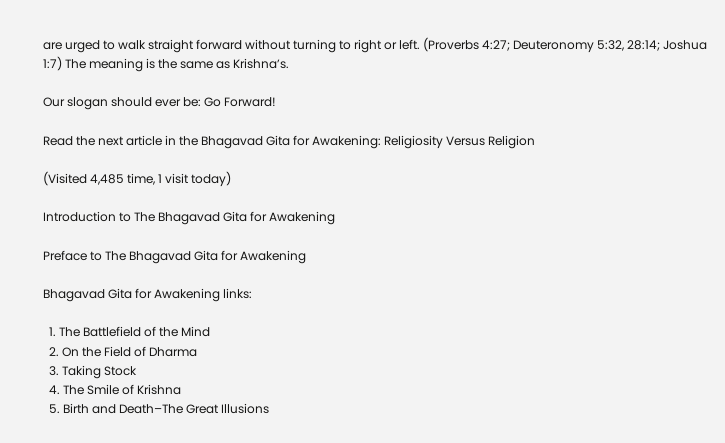are urged to walk straight forward without turning to right or left. (Proverbs 4:27; Deuteronomy 5:32, 28:14; Joshua 1:7) The meaning is the same as Krishna’s.

Our slogan should ever be: Go Forward!

Read the next article in the Bhagavad Gita for Awakening: Religiosity Versus Religion

(Visited 4,485 time, 1 visit today)

Introduction to The Bhagavad Gita for Awakening

Preface to The Bhagavad Gita for Awakening

Bhagavad Gita for Awakening links:

  1. The Battlefield of the Mind
  2. On the Field of Dharma
  3. Taking Stock
  4. The Smile of Krishna
  5. Birth and Death–The Great Illusions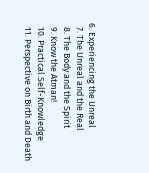6. Experiencing the Unreal
  7. The Unreal and the Real
  8. The Body and the Spirit
  9. Know the Atman!
  10. Practical Self-Knowledge
  11. Perspective on Birth and Death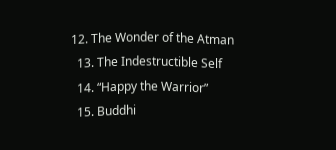12. The Wonder of the Atman
  13. The Indestructible Self
  14. “Happy the Warrior”
  15. Buddhi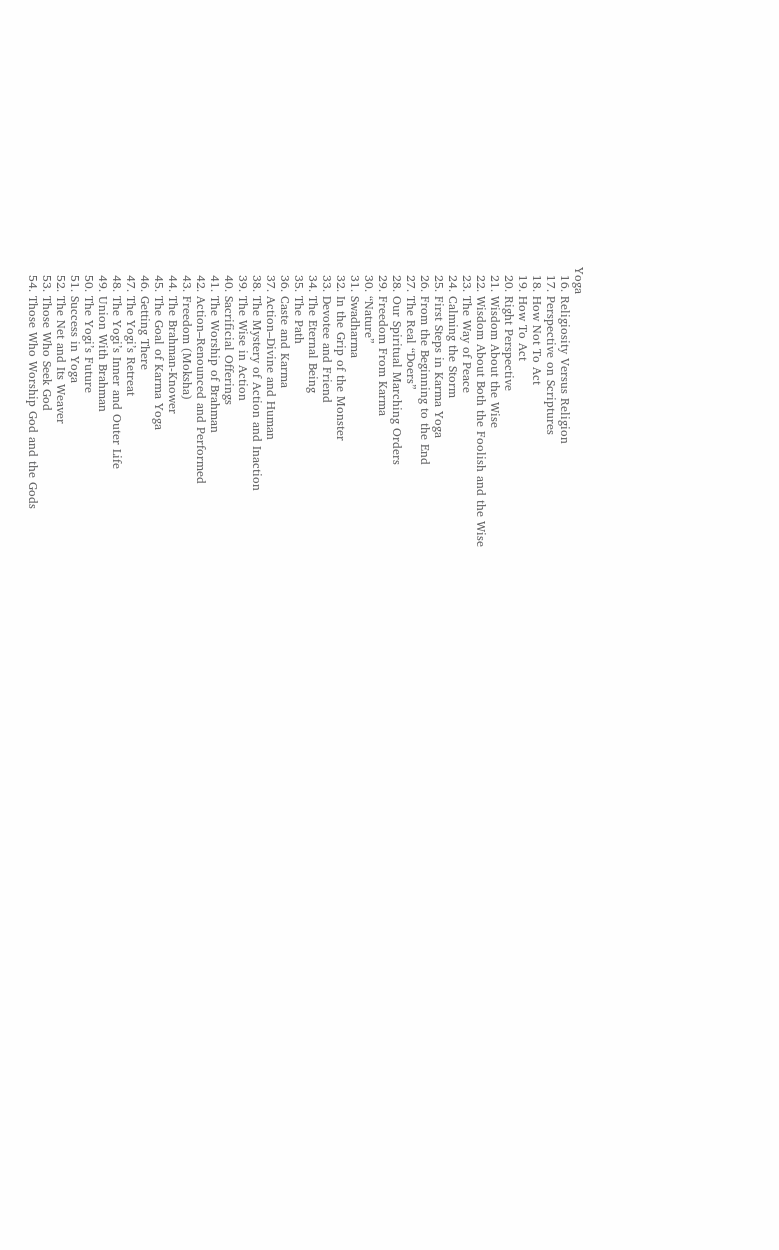Yoga
  16. Religiosity Versus Religion
  17. Perspective on Scriptures
  18. How Not To Act
  19. How To Act
  20. Right Perspective
  21. Wisdom About the Wise
  22. Wisdom About Both the Foolish and the Wise
  23. The Way of Peace
  24. Calming the Storm
  25. First Steps in Karma Yoga
  26. From the Beginning to the End
  27. The Real “Doers”
  28. Our Spiritual Marching Orders
  29. Freedom From Karma
  30. “Nature”
  31. Swadharma
  32. In the Grip of the Monster
  33. Devotee and Friend
  34. The Eternal Being
  35. The Path
  36. Caste and Karma
  37. Action–Divine and Human
  38. The Mystery of Action and Inaction
  39. The Wise in Action
  40. Sacrificial Offerings
  41. The Worship of Brahman
  42. Action–Renounced and Performed
  43. Freedom (Moksha)
  44. The Brahman-Knower
  45. The Goal of Karma Yoga
  46. Getting There
  47. The Yogi’s Retreat
  48. The Yogi’s Inner and Outer Life
  49. Union With Brahman
  50. The Yogi’s Future
  51. Success in Yoga
  52. The Net and Its Weaver
  53. Those Who Seek God
  54. Those Who Worship God and the Gods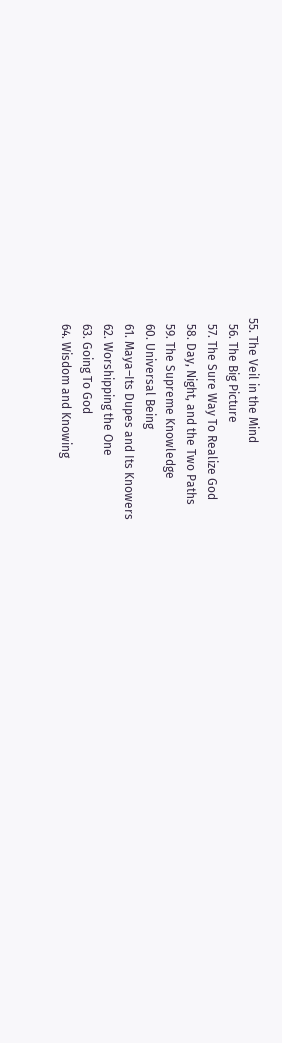55. The Veil in the Mind
  56. The Big Picture
  57. The Sure Way To Realize God
  58. Day, Night, and the Two Paths
  59. The Supreme Knowledge
  60. Universal Being
  61. Maya–Its Dupes and Its Knowers
  62. Worshipping the One
  63. Going To God
  64. Wisdom and Knowing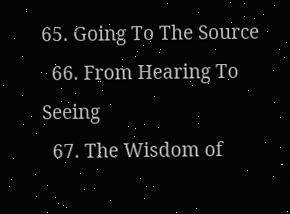65. Going To The Source
  66. From Hearing To Seeing
  67. The Wisdom of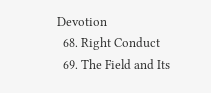Devotion
  68. Right Conduct
  69. The Field and Its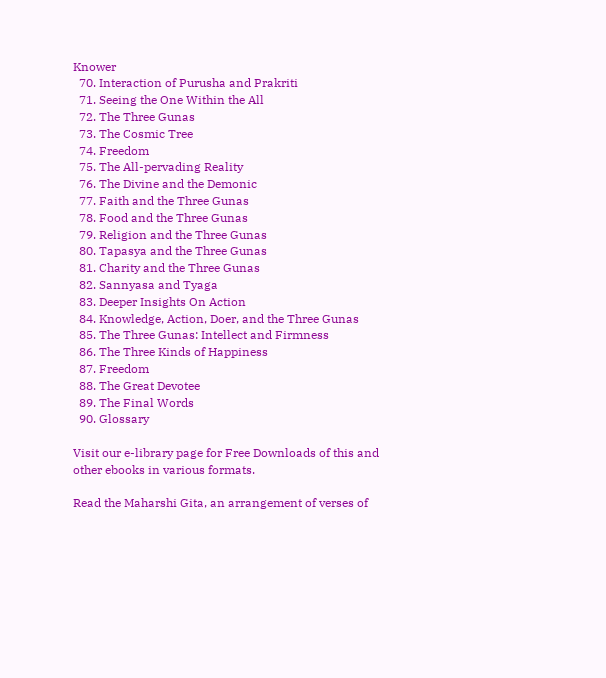Knower
  70. Interaction of Purusha and Prakriti
  71. Seeing the One Within the All
  72. The Three Gunas
  73. The Cosmic Tree
  74. Freedom
  75. The All-pervading Reality
  76. The Divine and the Demonic
  77. Faith and the Three Gunas
  78. Food and the Three Gunas
  79. Religion and the Three Gunas
  80. Tapasya and the Three Gunas
  81. Charity and the Three Gunas
  82. Sannyasa and Tyaga
  83. Deeper Insights On Action
  84. Knowledge, Action, Doer, and the Three Gunas
  85. The Three Gunas: Intellect and Firmness
  86. The Three Kinds of Happiness
  87. Freedom
  88. The Great Devotee
  89. The Final Words
  90. Glossary

Visit our e-library page for Free Downloads of this and other ebooks in various formats.

Read the Maharshi Gita, an arrangement of verses of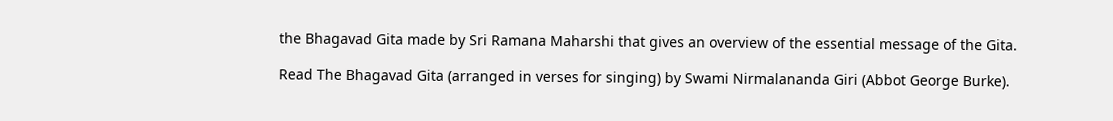the Bhagavad Gita made by Sri Ramana Maharshi that gives an overview of the essential message of the Gita.

Read The Bhagavad Gita (arranged in verses for singing) by Swami Nirmalananda Giri (Abbot George Burke).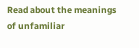Read about the meanings of unfamiliar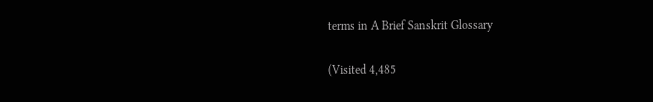terms in A Brief Sanskrit Glossary

(Visited 4,485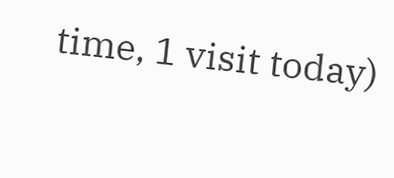time, 1 visit today)